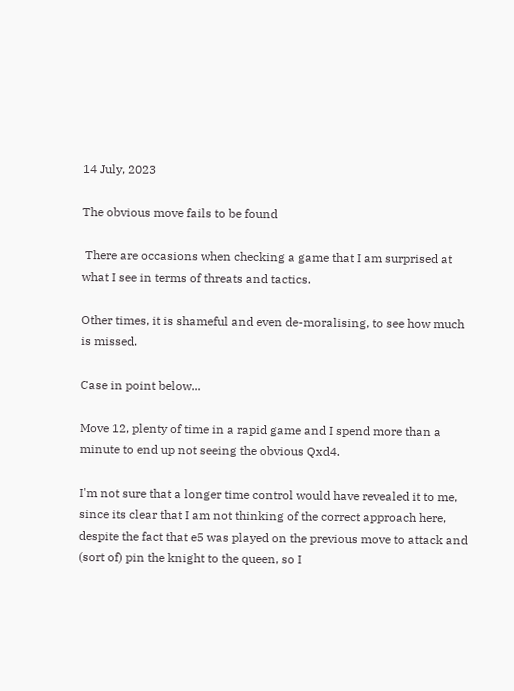14 July, 2023

The obvious move fails to be found

 There are occasions when checking a game that I am surprised at what I see in terms of threats and tactics.

Other times, it is shameful and even de-moralising, to see how much is missed.

Case in point below...

Move 12, plenty of time in a rapid game and I spend more than a minute to end up not seeing the obvious Qxd4.

I'm not sure that a longer time control would have revealed it to me, since its clear that I am not thinking of the correct approach here, despite the fact that e5 was played on the previous move to attack and (sort of) pin the knight to the queen, so I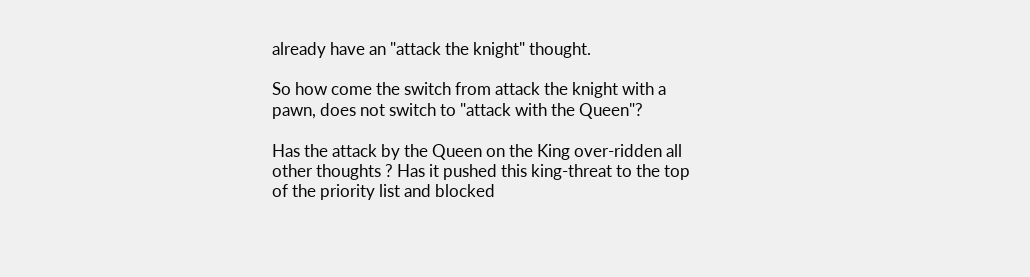already have an "attack the knight" thought.

So how come the switch from attack the knight with a pawn, does not switch to "attack with the Queen"?

Has the attack by the Queen on the King over-ridden all other thoughts ? Has it pushed this king-threat to the top of the priority list and blocked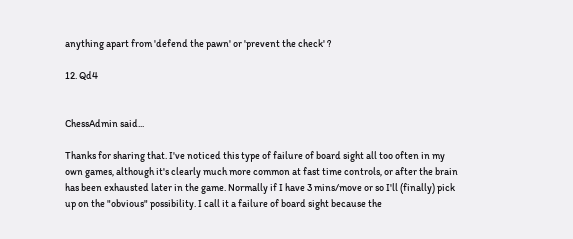anything apart from 'defend the pawn' or 'prevent the check' ?

12. Qd4


ChessAdmin said...

Thanks for sharing that. I've noticed this type of failure of board sight all too often in my own games, although it's clearly much more common at fast time controls, or after the brain has been exhausted later in the game. Normally if I have 3 mins/move or so I'll (finally) pick up on the "obvious" possibility. I call it a failure of board sight because the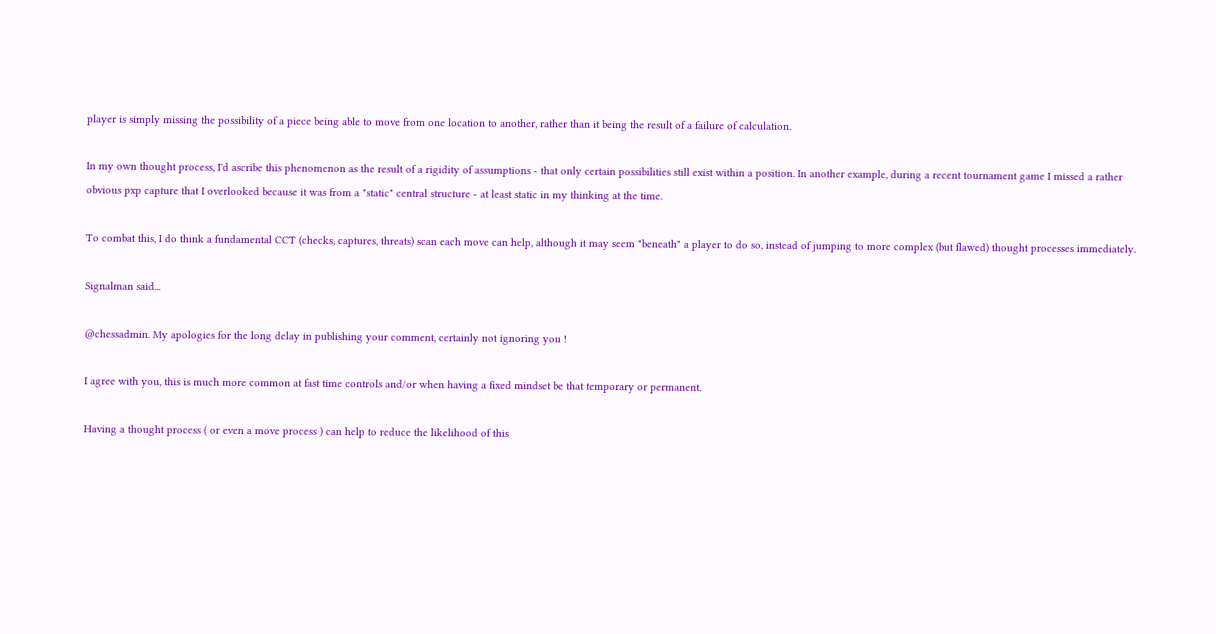player is simply missing the possibility of a piece being able to move from one location to another, rather than it being the result of a failure of calculation.

In my own thought process, I'd ascribe this phenomenon as the result of a rigidity of assumptions - that only certain possibilities still exist within a position. In another example, during a recent tournament game I missed a rather obvious pxp capture that I overlooked because it was from a "static" central structure - at least static in my thinking at the time.

To combat this, I do think a fundamental CCT (checks, captures, threats) scan each move can help, although it may seem "beneath" a player to do so, instead of jumping to more complex (but flawed) thought processes immediately.

Signalman said...

@chessadmin. My apologies for the long delay in publishing your comment, certainly not ignoring you !

I agree with you, this is much more common at fast time controls and/or when having a fixed mindset be that temporary or permanent.

Having a thought process ( or even a move process ) can help to reduce the likelihood of this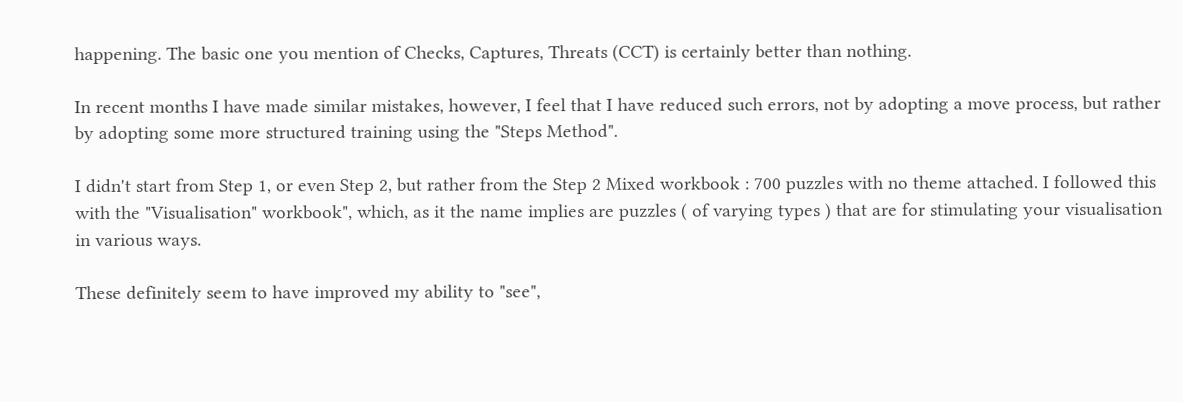happening. The basic one you mention of Checks, Captures, Threats (CCT) is certainly better than nothing.

In recent months I have made similar mistakes, however, I feel that I have reduced such errors, not by adopting a move process, but rather by adopting some more structured training using the "Steps Method".

I didn't start from Step 1, or even Step 2, but rather from the Step 2 Mixed workbook : 700 puzzles with no theme attached. I followed this with the "Visualisation" workbook", which, as it the name implies are puzzles ( of varying types ) that are for stimulating your visualisation in various ways.

These definitely seem to have improved my ability to "see",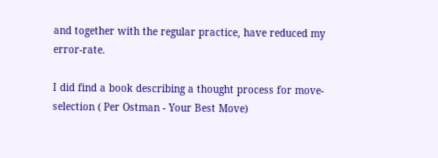and together with the regular practice, have reduced my error-rate.

I did find a book describing a thought process for move-selection ( Per Ostman - Your Best Move)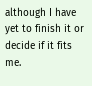although I have yet to finish it or decide if it fits me.